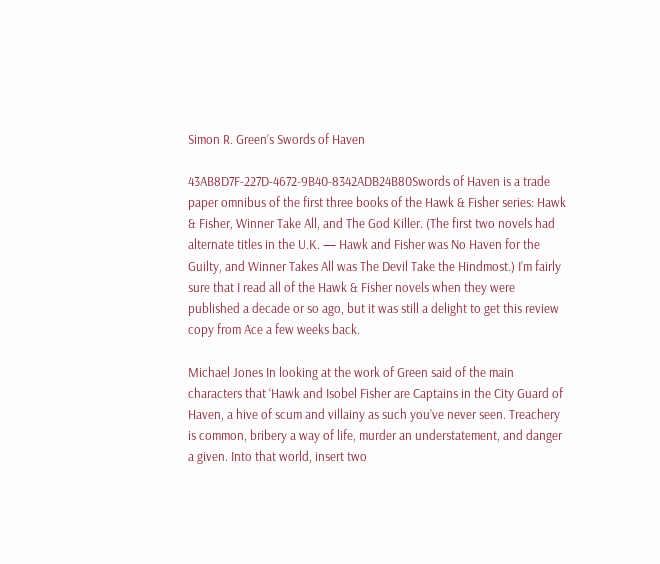Simon R. Green’s Swords of Haven

43AB8D7F-227D-4672-9B40-8342ADB24B80Swords of Haven is a trade paper omnibus of the first three books of the Hawk & Fisher series: Hawk & Fisher, Winner Take All, and The God Killer. (The first two novels had alternate titles in the U.K. — Hawk and Fisher was No Haven for the Guilty, and Winner Takes All was The Devil Take the Hindmost.) I’m fairly sure that I read all of the Hawk & Fisher novels when they were published a decade or so ago, but it was still a delight to get this review copy from Ace a few weeks back.

Michael Jones In looking at the work of Green said of the main characters that ‘Hawk and Isobel Fisher are Captains in the City Guard of Haven, a hive of scum and villainy as such you’ve never seen. Treachery is common, bribery a way of life, murder an understatement, and danger a given. Into that world, insert two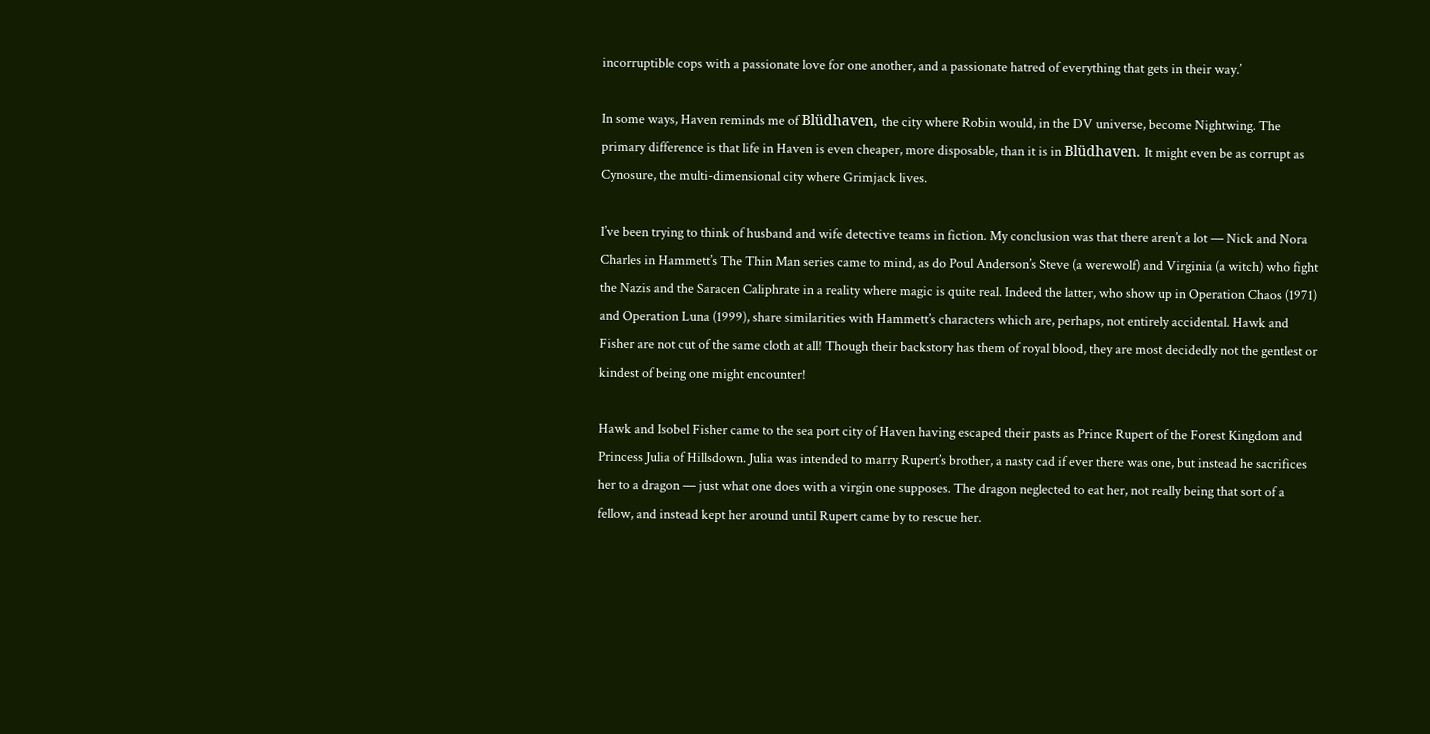incorruptible cops with a passionate love for one another, and a passionate hatred of everything that gets in their way.’

In some ways, Haven reminds me of Blüdhaven, the city where Robin would, in the DV universe, become Nightwing. The primary difference is that life in Haven is even cheaper, more disposable, than it is in Blüdhaven. It might even be as corrupt as Cynosure, the multi-dimensional city where Grimjack lives.

I’ve been trying to think of husband and wife detective teams in fiction. My conclusion was that there aren’t a lot — Nick and Nora Charles in Hammett’s The Thin Man series came to mind, as do Poul Anderson’s Steve (a werewolf) and Virginia (a witch) who fight the Nazis and the Saracen Caliphrate in a reality where magic is quite real. Indeed the latter, who show up in Operation Chaos (1971) and Operation Luna (1999), share similarities with Hammett’s characters which are, perhaps, not entirely accidental. Hawk and Fisher are not cut of the same cloth at all! Though their backstory has them of royal blood, they are most decidedly not the gentlest or kindest of being one might encounter!

Hawk and Isobel Fisher came to the sea port city of Haven having escaped their pasts as Prince Rupert of the Forest Kingdom and Princess Julia of Hillsdown. Julia was intended to marry Rupert’s brother, a nasty cad if ever there was one, but instead he sacrifices her to a dragon — just what one does with a virgin one supposes. The dragon neglected to eat her, not really being that sort of a fellow, and instead kept her around until Rupert came by to rescue her.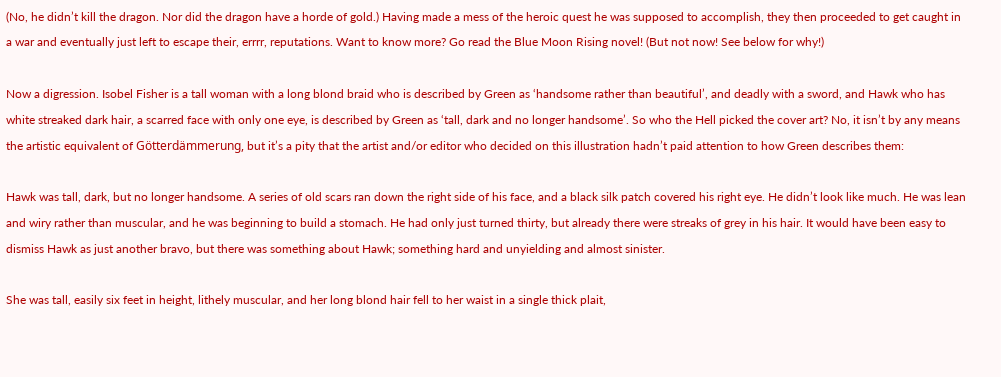(No, he didn’t kill the dragon. Nor did the dragon have a horde of gold.) Having made a mess of the heroic quest he was supposed to accomplish, they then proceeded to get caught in a war and eventually just left to escape their, errrr, reputations. Want to know more? Go read the Blue Moon Rising novel! (But not now! See below for why!)

Now a digression. Isobel Fisher is a tall woman with a long blond braid who is described by Green as ‘handsome rather than beautiful’, and deadly with a sword, and Hawk who has white streaked dark hair, a scarred face with only one eye, is described by Green as ‘tall, dark and no longer handsome’. So who the Hell picked the cover art? No, it isn’t by any means the artistic equivalent of Götterdämmerung, but it’s a pity that the artist and/or editor who decided on this illustration hadn’t paid attention to how Green describes them:

Hawk was tall, dark, but no longer handsome. A series of old scars ran down the right side of his face, and a black silk patch covered his right eye. He didn’t look like much. He was lean and wiry rather than muscular, and he was beginning to build a stomach. He had only just turned thirty, but already there were streaks of grey in his hair. It would have been easy to dismiss Hawk as just another bravo, but there was something about Hawk; something hard and unyielding and almost sinister.

She was tall, easily six feet in height, lithely muscular, and her long blond hair fell to her waist in a single thick plait,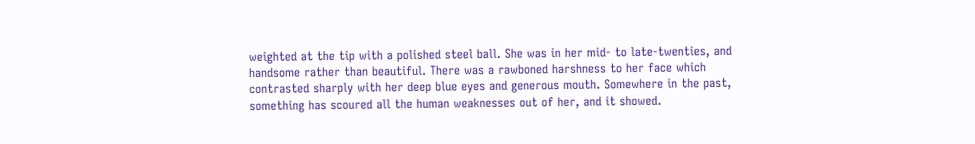weighted at the tip with a polished steel ball. She was in her mid- to late-twenties, and handsome rather than beautiful. There was a rawboned harshness to her face which contrasted sharply with her deep blue eyes and generous mouth. Somewhere in the past, something has scoured all the human weaknesses out of her, and it showed.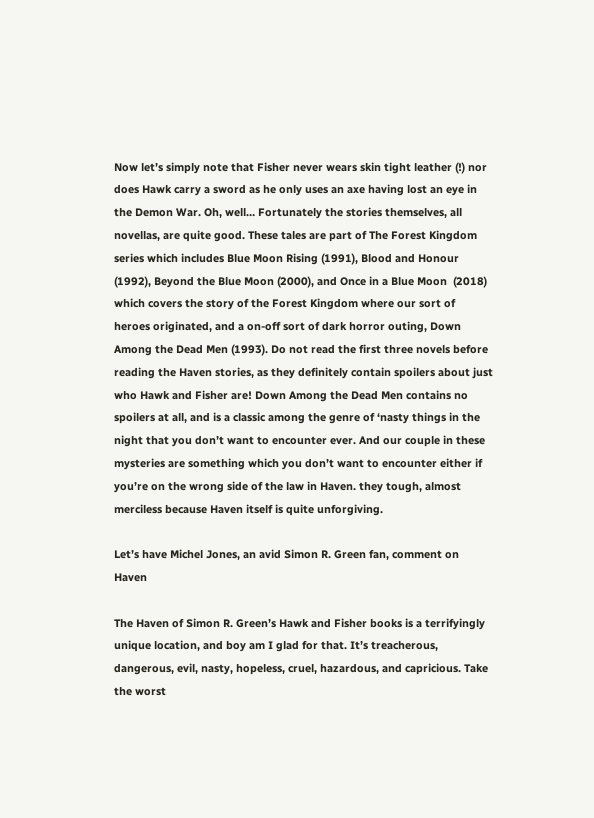Now let’s simply note that Fisher never wears skin tight leather (!) nor does Hawk carry a sword as he only uses an axe having lost an eye in the Demon War. Oh, well… Fortunately the stories themselves, all novellas, are quite good. These tales are part of The Forest Kingdom series which includes Blue Moon Rising (1991), Blood and Honour (1992), Beyond the Blue Moon (2000), and Once in a Blue Moon  (2018) which covers the story of the Forest Kingdom where our sort of heroes originated, and a on-off sort of dark horror outing, Down Among the Dead Men (1993). Do not read the first three novels before reading the Haven stories, as they definitely contain spoilers about just who Hawk and Fisher are! Down Among the Dead Men contains no spoilers at all, and is a classic among the genre of ‘nasty things in the night that you don’t want to encounter ever. And our couple in these mysteries are something which you don’t want to encounter either if you’re on the wrong side of the law in Haven. they tough, almost merciless because Haven itself is quite unforgiving.

Let’s have Michel Jones, an avid Simon R. Green fan, comment on Haven

The Haven of Simon R. Green’s Hawk and Fisher books is a terrifyingly unique location, and boy am I glad for that. It’s treacherous, dangerous, evil, nasty, hopeless, cruel, hazardous, and capricious. Take the worst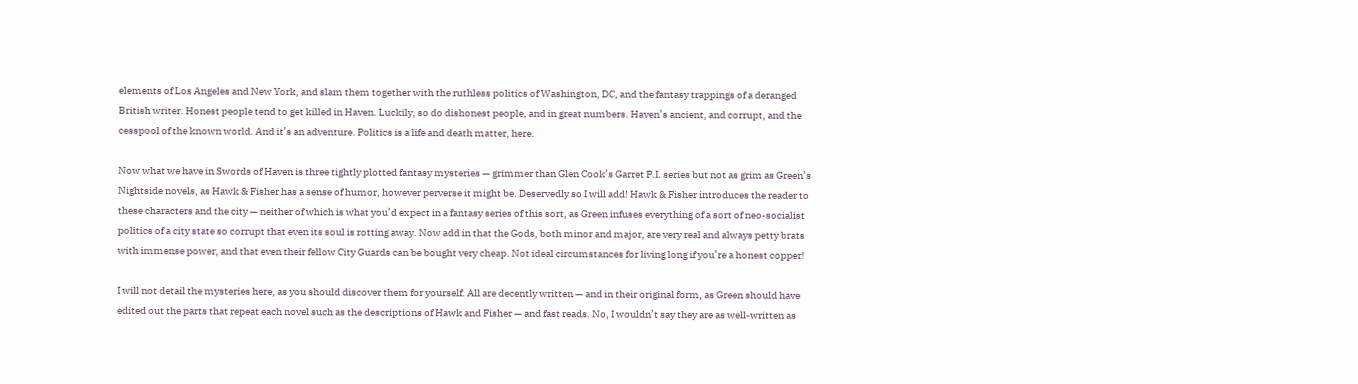elements of Los Angeles and New York, and slam them together with the ruthless politics of Washington, DC, and the fantasy trappings of a deranged British writer. Honest people tend to get killed in Haven. Luckily, so do dishonest people, and in great numbers. Haven’s ancient, and corrupt, and the cesspool of the known world. And it’s an adventure. Politics is a life and death matter, here.

Now what we have in Swords of Haven is three tightly plotted fantasy mysteries — grimmer than Glen Cook’s Garret P.I. series but not as grim as Green’s Nightside novels, as Hawk & Fisher has a sense of humor, however perverse it might be. Deservedly so I will add! Hawk & Fisher introduces the reader to these characters and the city — neither of which is what you’d expect in a fantasy series of this sort, as Green infuses everything of a sort of neo-socialist politics of a city state so corrupt that even its soul is rotting away. Now add in that the Gods, both minor and major, are very real and always petty brats with immense power, and that even their fellow City Guards can be bought very cheap. Not ideal circumstances for living long if you’re a honest copper!

I will not detail the mysteries here, as you should discover them for yourself. All are decently written — and in their original form, as Green should have edited out the parts that repeat each novel such as the descriptions of Hawk and Fisher — and fast reads. No, I wouldn’t say they are as well-written as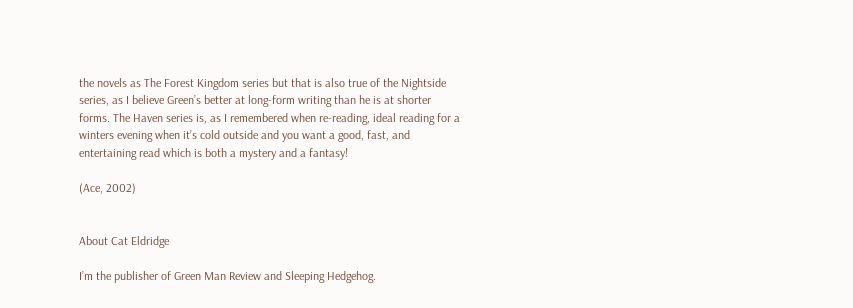the novels as The Forest Kingdom series but that is also true of the Nightside series, as I believe Green’s better at long-form writing than he is at shorter forms. The Haven series is, as I remembered when re-reading, ideal reading for a winters evening when it’s cold outside and you want a good, fast, and entertaining read which is both a mystery and a fantasy!

(Ace, 2002)


About Cat Eldridge

I’m the publisher of Green Man Review and Sleeping Hedgehog.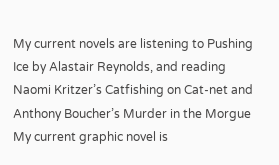My current novels are listening to Pushing Ice by Alastair Reynolds, and reading Naomi Kritzer’s Catfishing on Cat-net and Anthony Boucher’s Murder in the Morgue My current graphic novel is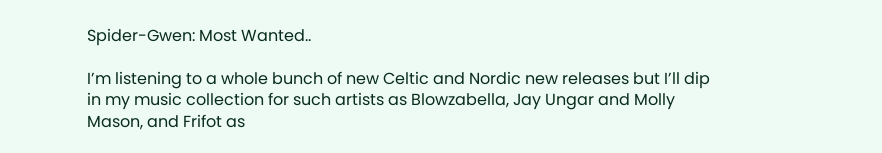Spider-Gwen: Most Wanted..

I’m listening to a whole bunch of new Celtic and Nordic new releases but I’ll dip in my music collection for such artists as Blowzabella, Jay Ungar and Molly Mason, and Frifot as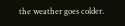the weather goes colder.